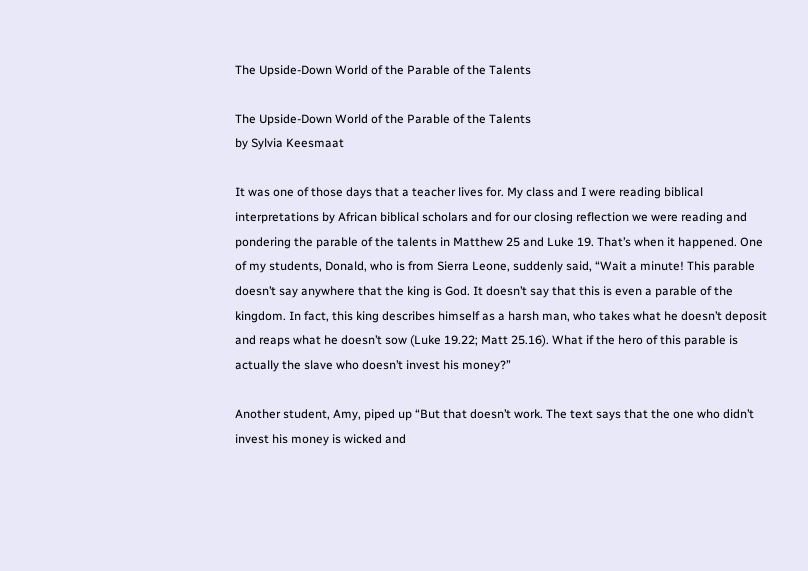The Upside-Down World of the Parable of the Talents

The Upside-Down World of the Parable of the Talents
by Sylvia Keesmaat

It was one of those days that a teacher lives for. My class and I were reading biblical interpretations by African biblical scholars and for our closing reflection we were reading and pondering the parable of the talents in Matthew 25 and Luke 19. That’s when it happened. One of my students, Donald, who is from Sierra Leone, suddenly said, “Wait a minute! This parable doesn’t say anywhere that the king is God. It doesn’t say that this is even a parable of the kingdom. In fact, this king describes himself as a harsh man, who takes what he doesn’t deposit and reaps what he doesn’t sow (Luke 19.22; Matt 25.16). What if the hero of this parable is actually the slave who doesn’t invest his money?”

Another student, Amy, piped up “But that doesn’t work. The text says that the one who didn’t invest his money is wicked and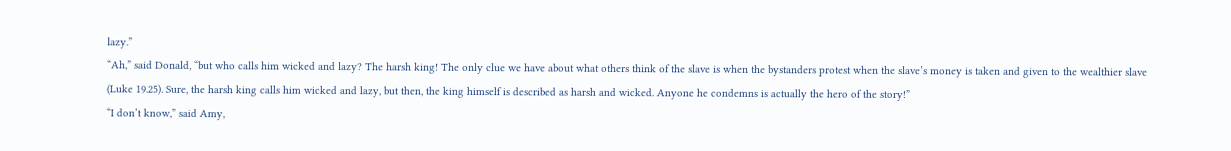lazy.”
“Ah,” said Donald, “but who calls him wicked and lazy? The harsh king! The only clue we have about what others think of the slave is when the bystanders protest when the slave’s money is taken and given to the wealthier slave (Luke 19.25). Sure, the harsh king calls him wicked and lazy, but then, the king himself is described as harsh and wicked. Anyone he condemns is actually the hero of the story!”
“I don’t know,” said Amy,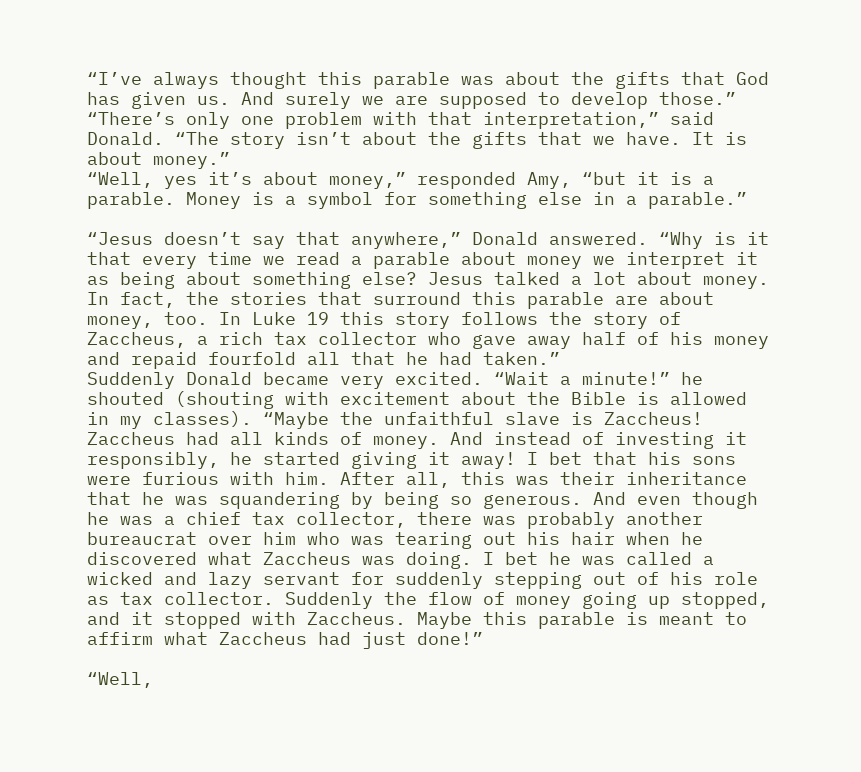“I’ve always thought this parable was about the gifts that God has given us. And surely we are supposed to develop those.”
“There’s only one problem with that interpretation,” said Donald. “The story isn’t about the gifts that we have. It is about money.”
“Well, yes it’s about money,” responded Amy, “but it is a parable. Money is a symbol for something else in a parable.”

“Jesus doesn’t say that anywhere,” Donald answered. “Why is it that every time we read a parable about money we interpret it as being about something else? Jesus talked a lot about money. In fact, the stories that surround this parable are about money, too. In Luke 19 this story follows the story of Zaccheus, a rich tax collector who gave away half of his money and repaid fourfold all that he had taken.”
Suddenly Donald became very excited. “Wait a minute!” he shouted (shouting with excitement about the Bible is allowed in my classes). “Maybe the unfaithful slave is Zaccheus! Zaccheus had all kinds of money. And instead of investing it responsibly, he started giving it away! I bet that his sons were furious with him. After all, this was their inheritance that he was squandering by being so generous. And even though he was a chief tax collector, there was probably another bureaucrat over him who was tearing out his hair when he discovered what Zaccheus was doing. I bet he was called a wicked and lazy servant for suddenly stepping out of his role as tax collector. Suddenly the flow of money going up stopped, and it stopped with Zaccheus. Maybe this parable is meant to affirm what Zaccheus had just done!”

“Well,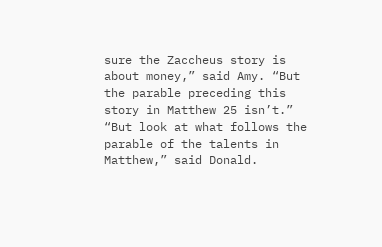sure the Zaccheus story is about money,” said Amy. “But the parable preceding this story in Matthew 25 isn’t.”
“But look at what follows the parable of the talents in Matthew,” said Donald.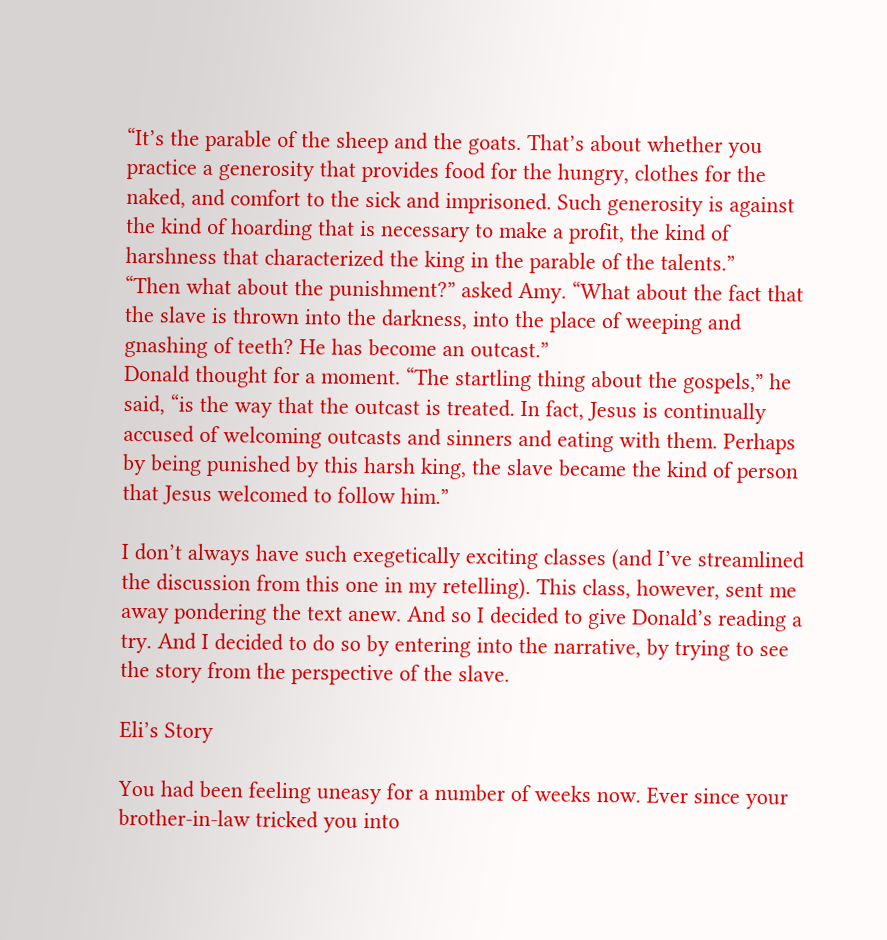“It’s the parable of the sheep and the goats. That’s about whether you practice a generosity that provides food for the hungry, clothes for the naked, and comfort to the sick and imprisoned. Such generosity is against the kind of hoarding that is necessary to make a profit, the kind of harshness that characterized the king in the parable of the talents.”
“Then what about the punishment?” asked Amy. “What about the fact that the slave is thrown into the darkness, into the place of weeping and gnashing of teeth? He has become an outcast.”
Donald thought for a moment. “The startling thing about the gospels,” he said, “is the way that the outcast is treated. In fact, Jesus is continually accused of welcoming outcasts and sinners and eating with them. Perhaps by being punished by this harsh king, the slave became the kind of person that Jesus welcomed to follow him.”

I don’t always have such exegetically exciting classes (and I’ve streamlined the discussion from this one in my retelling). This class, however, sent me away pondering the text anew. And so I decided to give Donald’s reading a try. And I decided to do so by entering into the narrative, by trying to see the story from the perspective of the slave.

Eli’s Story

You had been feeling uneasy for a number of weeks now. Ever since your brother-in-law tricked you into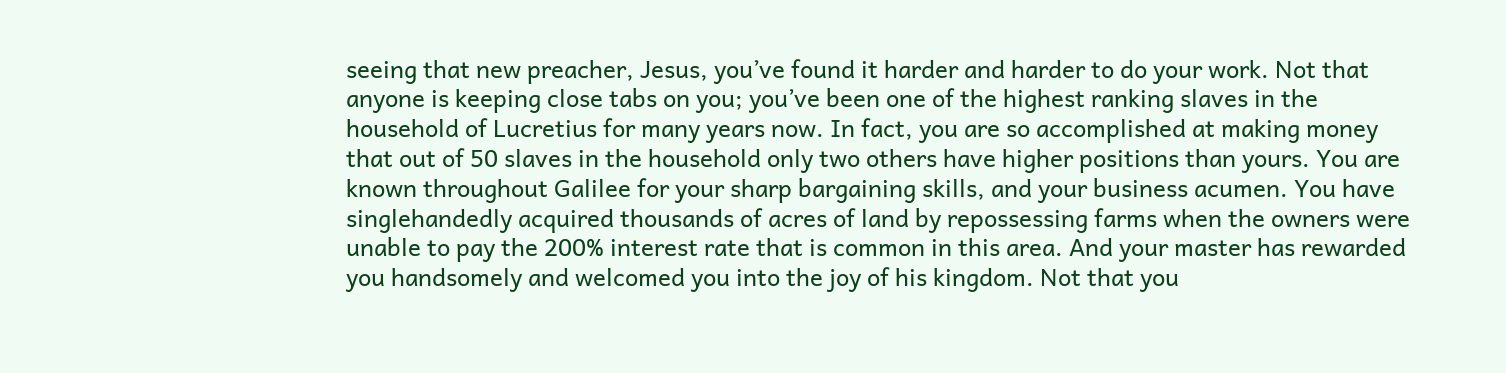seeing that new preacher, Jesus, you’ve found it harder and harder to do your work. Not that anyone is keeping close tabs on you; you’ve been one of the highest ranking slaves in the household of Lucretius for many years now. In fact, you are so accomplished at making money that out of 50 slaves in the household only two others have higher positions than yours. You are known throughout Galilee for your sharp bargaining skills, and your business acumen. You have singlehandedly acquired thousands of acres of land by repossessing farms when the owners were unable to pay the 200% interest rate that is common in this area. And your master has rewarded you handsomely and welcomed you into the joy of his kingdom. Not that you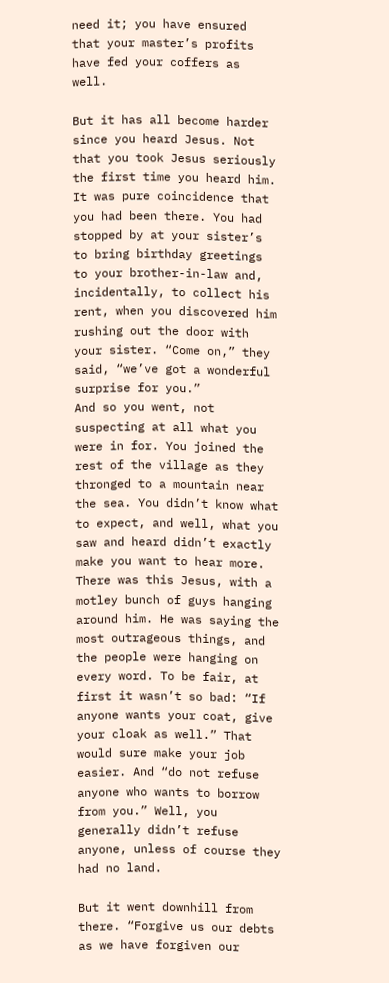need it; you have ensured that your master’s profits have fed your coffers as well.

But it has all become harder since you heard Jesus. Not that you took Jesus seriously the first time you heard him. It was pure coincidence that you had been there. You had stopped by at your sister’s to bring birthday greetings to your brother-in-law and, incidentally, to collect his rent, when you discovered him rushing out the door with your sister. “Come on,” they said, “we’ve got a wonderful surprise for you.”
And so you went, not suspecting at all what you were in for. You joined the rest of the village as they thronged to a mountain near the sea. You didn’t know what to expect, and well, what you saw and heard didn’t exactly make you want to hear more. There was this Jesus, with a motley bunch of guys hanging around him. He was saying the most outrageous things, and the people were hanging on every word. To be fair, at first it wasn’t so bad: “If anyone wants your coat, give your cloak as well.” That would sure make your job easier. And “do not refuse anyone who wants to borrow from you.” Well, you generally didn’t refuse anyone, unless of course they had no land.

But it went downhill from there. “Forgive us our debts as we have forgiven our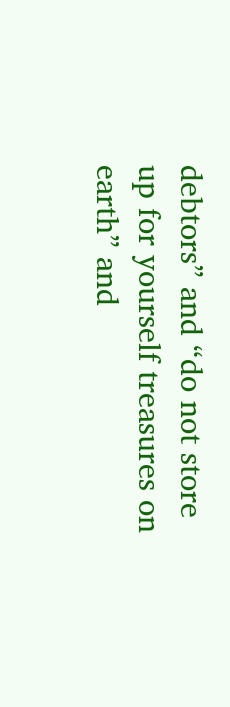debtors” and “do not store up for yourself treasures on earth” and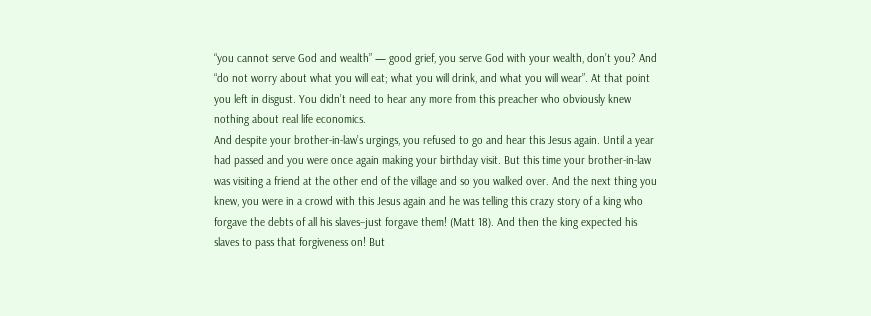“you cannot serve God and wealth” — good grief, you serve God with your wealth, don’t you? And “do not worry about what you will eat; what you will drink, and what you will wear”. At that point you left in disgust. You didn’t need to hear any more from this preacher who obviously knew nothing about real life economics.
And despite your brother-in-law’s urgings, you refused to go and hear this Jesus again. Until a year had passed and you were once again making your birthday visit. But this time your brother-in-law was visiting a friend at the other end of the village and so you walked over. And the next thing you knew, you were in a crowd with this Jesus again and he was telling this crazy story of a king who forgave the debts of all his slaves–just forgave them! (Matt 18). And then the king expected his slaves to pass that forgiveness on! But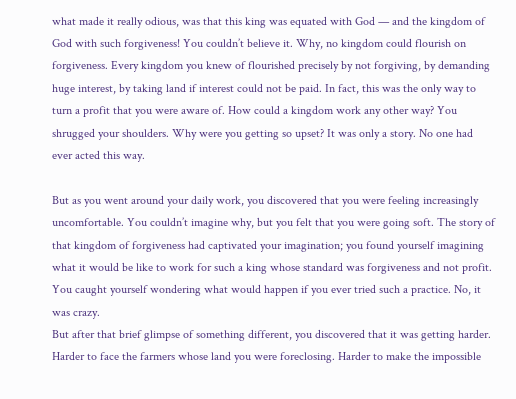what made it really odious, was that this king was equated with God — and the kingdom of God with such forgiveness! You couldn’t believe it. Why, no kingdom could flourish on forgiveness. Every kingdom you knew of flourished precisely by not forgiving, by demanding huge interest, by taking land if interest could not be paid. In fact, this was the only way to turn a profit that you were aware of. How could a kingdom work any other way? You shrugged your shoulders. Why were you getting so upset? It was only a story. No one had ever acted this way.

But as you went around your daily work, you discovered that you were feeling increasingly uncomfortable. You couldn’t imagine why, but you felt that you were going soft. The story of that kingdom of forgiveness had captivated your imagination; you found yourself imagining what it would be like to work for such a king whose standard was forgiveness and not profit. You caught yourself wondering what would happen if you ever tried such a practice. No, it was crazy.
But after that brief glimpse of something different, you discovered that it was getting harder. Harder to face the farmers whose land you were foreclosing. Harder to make the impossible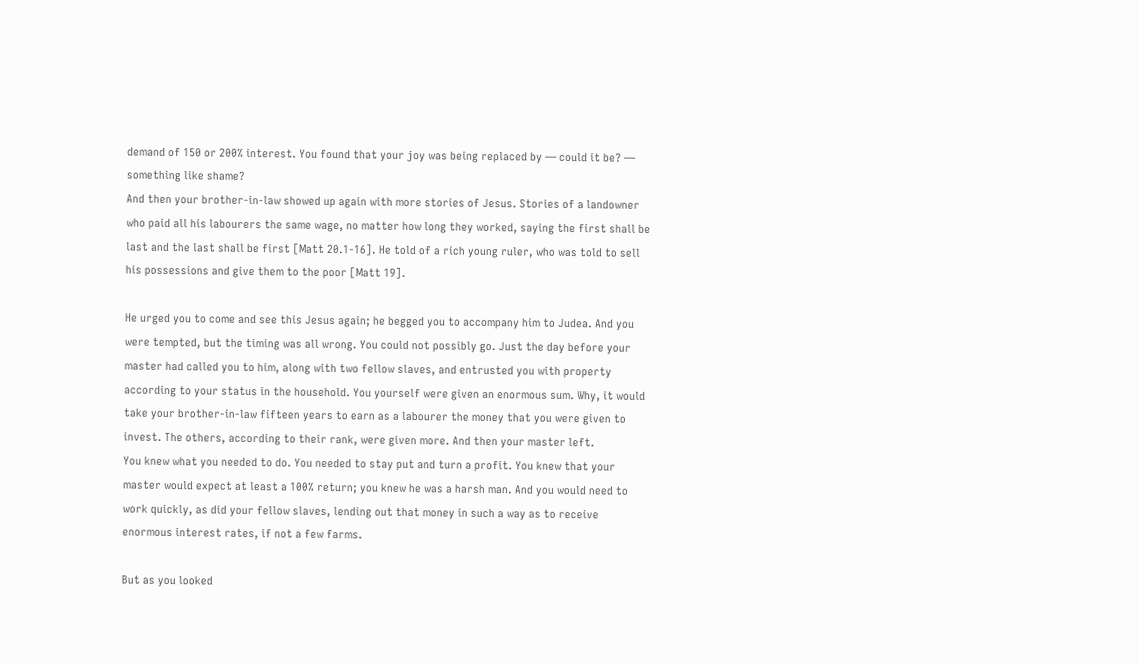demand of 150 or 200% interest. You found that your joy was being replaced by — could it be? — something like shame?
And then your brother-in-law showed up again with more stories of Jesus. Stories of a landowner who paid all his labourers the same wage, no matter how long they worked, saying the first shall be last and the last shall be first [Matt 20.1-16]. He told of a rich young ruler, who was told to sell his possessions and give them to the poor [Matt 19].

He urged you to come and see this Jesus again; he begged you to accompany him to Judea. And you were tempted, but the timing was all wrong. You could not possibly go. Just the day before your master had called you to him, along with two fellow slaves, and entrusted you with property according to your status in the household. You yourself were given an enormous sum. Why, it would take your brother-in-law fifteen years to earn as a labourer the money that you were given to invest. The others, according to their rank, were given more. And then your master left.
You knew what you needed to do. You needed to stay put and turn a profit. You knew that your master would expect at least a 100% return; you knew he was a harsh man. And you would need to work quickly, as did your fellow slaves, lending out that money in such a way as to receive enormous interest rates, if not a few farms.

But as you looked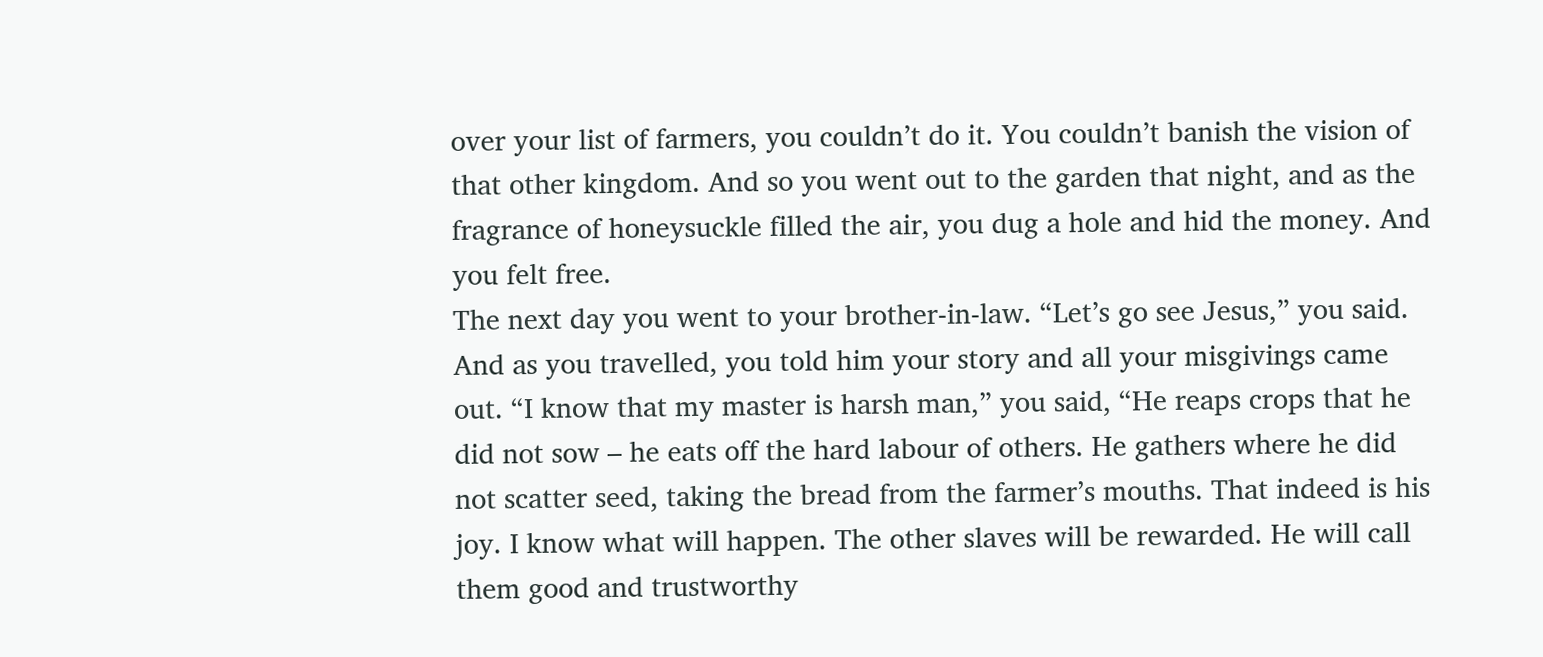over your list of farmers, you couldn’t do it. You couldn’t banish the vision of that other kingdom. And so you went out to the garden that night, and as the fragrance of honeysuckle filled the air, you dug a hole and hid the money. And you felt free.
The next day you went to your brother-in-law. “Let’s go see Jesus,” you said. And as you travelled, you told him your story and all your misgivings came out. “I know that my master is harsh man,” you said, “He reaps crops that he did not sow – he eats off the hard labour of others. He gathers where he did not scatter seed, taking the bread from the farmer’s mouths. That indeed is his joy. I know what will happen. The other slaves will be rewarded. He will call them good and trustworthy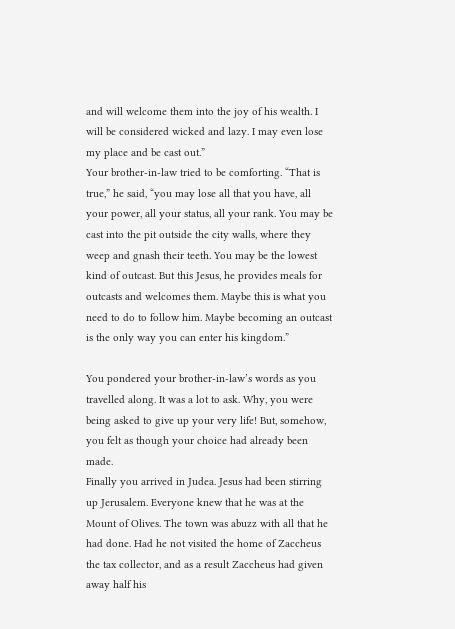and will welcome them into the joy of his wealth. I will be considered wicked and lazy. I may even lose my place and be cast out.”
Your brother-in-law tried to be comforting. “That is true,” he said, “you may lose all that you have, all your power, all your status, all your rank. You may be cast into the pit outside the city walls, where they weep and gnash their teeth. You may be the lowest kind of outcast. But this Jesus, he provides meals for outcasts and welcomes them. Maybe this is what you need to do to follow him. Maybe becoming an outcast is the only way you can enter his kingdom.”

You pondered your brother-in-law’s words as you travelled along. It was a lot to ask. Why, you were being asked to give up your very life! But, somehow, you felt as though your choice had already been made.
Finally you arrived in Judea. Jesus had been stirring up Jerusalem. Everyone knew that he was at the Mount of Olives. The town was abuzz with all that he had done. Had he not visited the home of Zaccheus the tax collector, and as a result Zaccheus had given away half his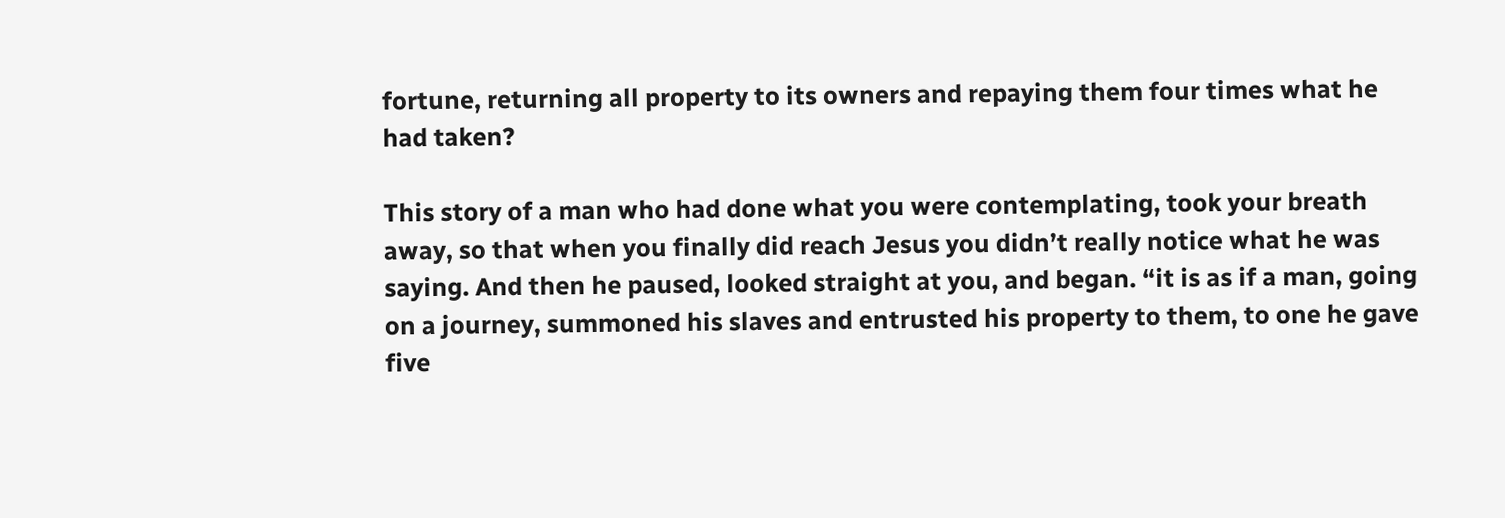fortune, returning all property to its owners and repaying them four times what he had taken?

This story of a man who had done what you were contemplating, took your breath away, so that when you finally did reach Jesus you didn’t really notice what he was saying. And then he paused, looked straight at you, and began. “it is as if a man, going on a journey, summoned his slaves and entrusted his property to them, to one he gave five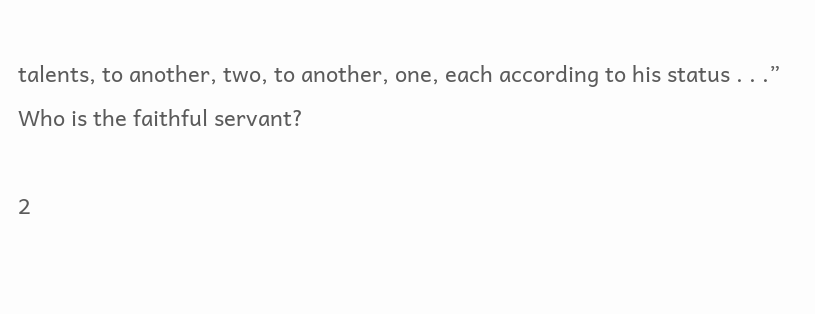talents, to another, two, to another, one, each according to his status . . .”
Who is the faithful servant?

2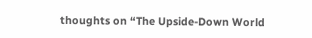thoughts on “The Upside-Down World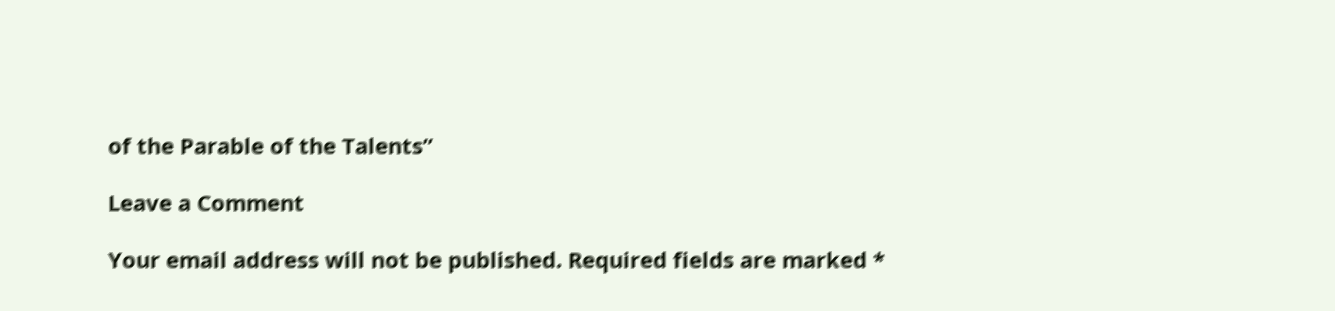of the Parable of the Talents”

Leave a Comment

Your email address will not be published. Required fields are marked *